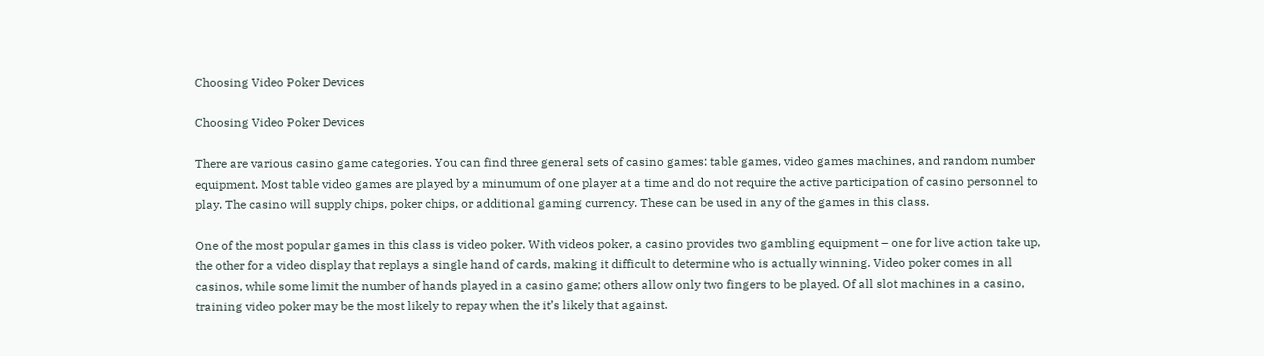Choosing Video Poker Devices

Choosing Video Poker Devices

There are various casino game categories. You can find three general sets of casino games: table games, video games machines, and random number equipment. Most table video games are played by a minumum of one player at a time and do not require the active participation of casino personnel to play. The casino will supply chips, poker chips, or additional gaming currency. These can be used in any of the games in this class.

One of the most popular games in this class is video poker. With videos poker, a casino provides two gambling equipment – one for live action take up, the other for a video display that replays a single hand of cards, making it difficult to determine who is actually winning. Video poker comes in all casinos, while some limit the number of hands played in a casino game; others allow only two fingers to be played. Of all slot machines in a casino, training video poker may be the most likely to repay when the it’s likely that against.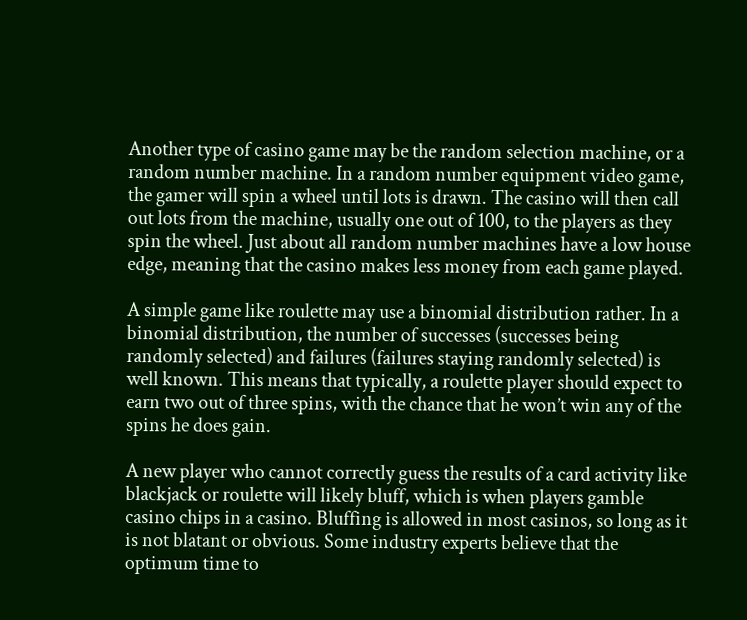Another type of casino game may be the random selection machine, or a random number machine. In a random number equipment video game, the gamer will spin a wheel until lots is drawn. The casino will then call out lots from the machine, usually one out of 100, to the players as they spin the wheel. Just about all random number machines have a low house edge, meaning that the casino makes less money from each game played.

A simple game like roulette may use a binomial distribution rather. In a binomial distribution, the number of successes (successes being randomly selected) and failures (failures staying randomly selected) is well known. This means that typically, a roulette player should expect to earn two out of three spins, with the chance that he won’t win any of the spins he does gain.

A new player who cannot correctly guess the results of a card activity like blackjack or roulette will likely bluff, which is when players gamble casino chips in a casino. Bluffing is allowed in most casinos, so long as it is not blatant or obvious. Some industry experts believe that the optimum time to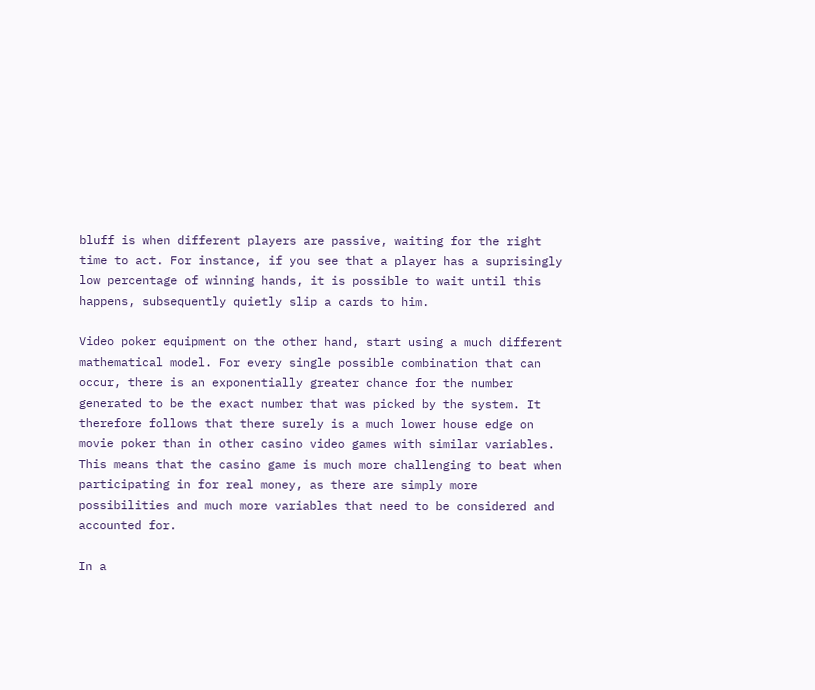bluff is when different players are passive, waiting for the right time to act. For instance, if you see that a player has a suprisingly low percentage of winning hands, it is possible to wait until this happens, subsequently quietly slip a cards to him.

Video poker equipment on the other hand, start using a much different mathematical model. For every single possible combination that can occur, there is an exponentially greater chance for the number generated to be the exact number that was picked by the system. It therefore follows that there surely is a much lower house edge on movie poker than in other casino video games with similar variables. This means that the casino game is much more challenging to beat when participating in for real money, as there are simply more possibilities and much more variables that need to be considered and accounted for.

In a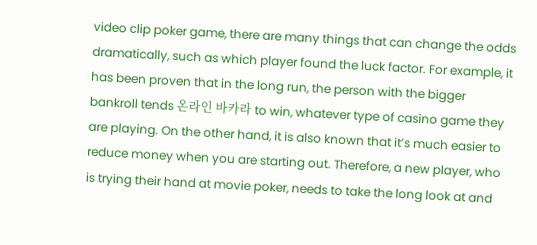video clip poker game, there are many things that can change the odds dramatically, such as which player found the luck factor. For example, it has been proven that in the long run, the person with the bigger bankroll tends 온라인 바카라 to win, whatever type of casino game they are playing. On the other hand, it is also known that it’s much easier to reduce money when you are starting out. Therefore, a new player, who is trying their hand at movie poker, needs to take the long look at and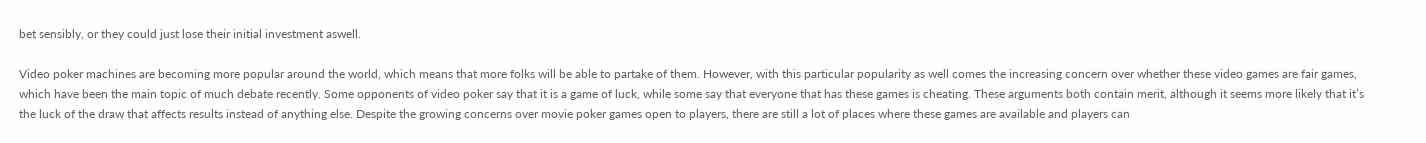bet sensibly, or they could just lose their initial investment aswell.

Video poker machines are becoming more popular around the world, which means that more folks will be able to partake of them. However, with this particular popularity as well comes the increasing concern over whether these video games are fair games, which have been the main topic of much debate recently. Some opponents of video poker say that it is a game of luck, while some say that everyone that has these games is cheating. These arguments both contain merit, although it seems more likely that it’s the luck of the draw that affects results instead of anything else. Despite the growing concerns over movie poker games open to players, there are still a lot of places where these games are available and players can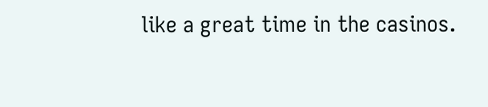like a great time in the casinos.